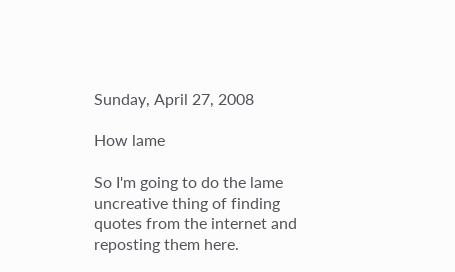Sunday, April 27, 2008

How lame

So I'm going to do the lame uncreative thing of finding quotes from the internet and reposting them here.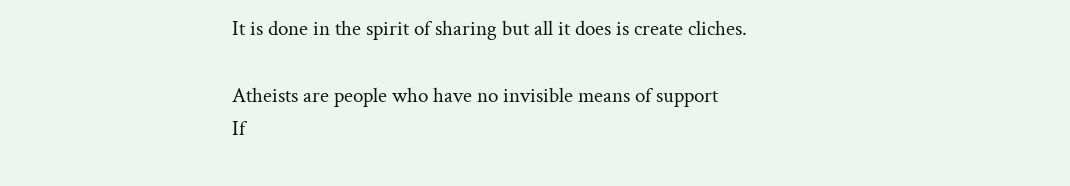It is done in the spirit of sharing but all it does is create cliches.

Atheists are people who have no invisible means of support
If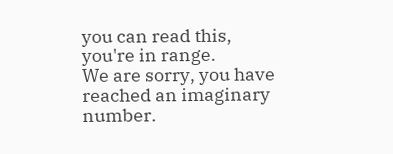you can read this, you're in range.
We are sorry, you have reached an imaginary number.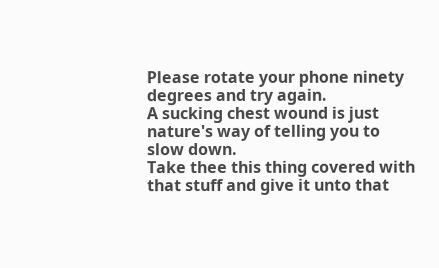Please rotate your phone ninety degrees and try again.
A sucking chest wound is just nature's way of telling you to slow down.
Take thee this thing covered with that stuff and give it unto that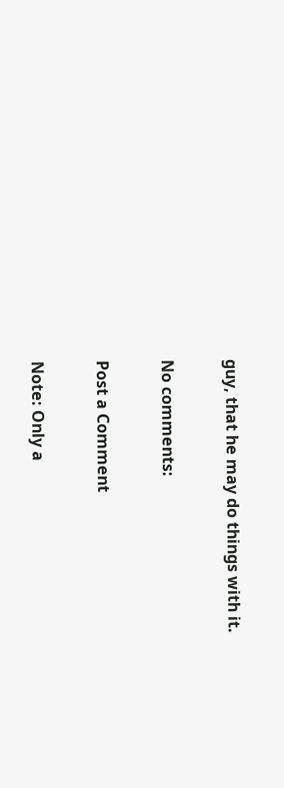guy, that he may do things with it.

No comments:

Post a Comment

Note: Only a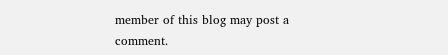member of this blog may post a comment.